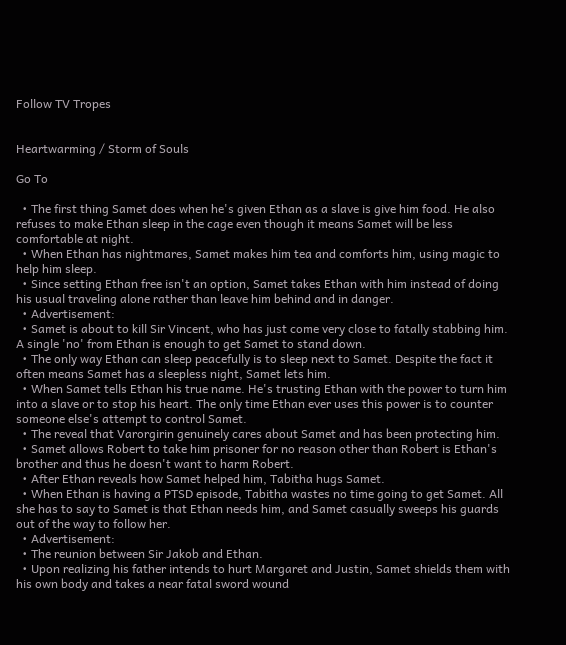Follow TV Tropes


Heartwarming / Storm of Souls

Go To

  • The first thing Samet does when he's given Ethan as a slave is give him food. He also refuses to make Ethan sleep in the cage even though it means Samet will be less comfortable at night.
  • When Ethan has nightmares, Samet makes him tea and comforts him, using magic to help him sleep.
  • Since setting Ethan free isn't an option, Samet takes Ethan with him instead of doing his usual traveling alone rather than leave him behind and in danger.
  • Advertisement:
  • Samet is about to kill Sir Vincent, who has just come very close to fatally stabbing him. A single 'no' from Ethan is enough to get Samet to stand down.
  • The only way Ethan can sleep peacefully is to sleep next to Samet. Despite the fact it often means Samet has a sleepless night, Samet lets him.
  • When Samet tells Ethan his true name. He's trusting Ethan with the power to turn him into a slave or to stop his heart. The only time Ethan ever uses this power is to counter someone else's attempt to control Samet.
  • The reveal that Varorgirin genuinely cares about Samet and has been protecting him.
  • Samet allows Robert to take him prisoner for no reason other than Robert is Ethan's brother and thus he doesn't want to harm Robert.
  • After Ethan reveals how Samet helped him, Tabitha hugs Samet.
  • When Ethan is having a PTSD episode, Tabitha wastes no time going to get Samet. All she has to say to Samet is that Ethan needs him, and Samet casually sweeps his guards out of the way to follow her.
  • Advertisement:
  • The reunion between Sir Jakob and Ethan.
  • Upon realizing his father intends to hurt Margaret and Justin, Samet shields them with his own body and takes a near fatal sword wound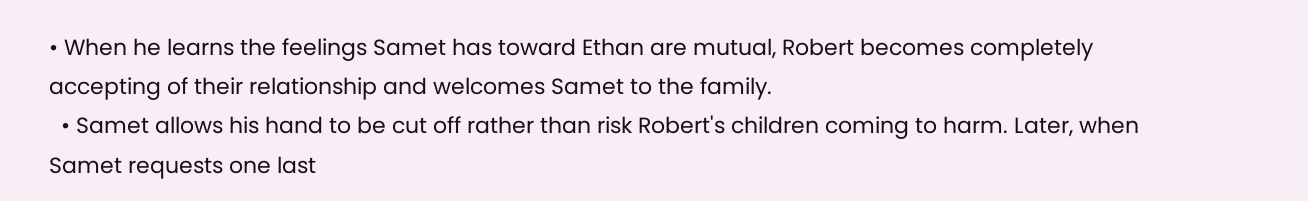• When he learns the feelings Samet has toward Ethan are mutual, Robert becomes completely accepting of their relationship and welcomes Samet to the family.
  • Samet allows his hand to be cut off rather than risk Robert's children coming to harm. Later, when Samet requests one last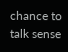chance to talk sense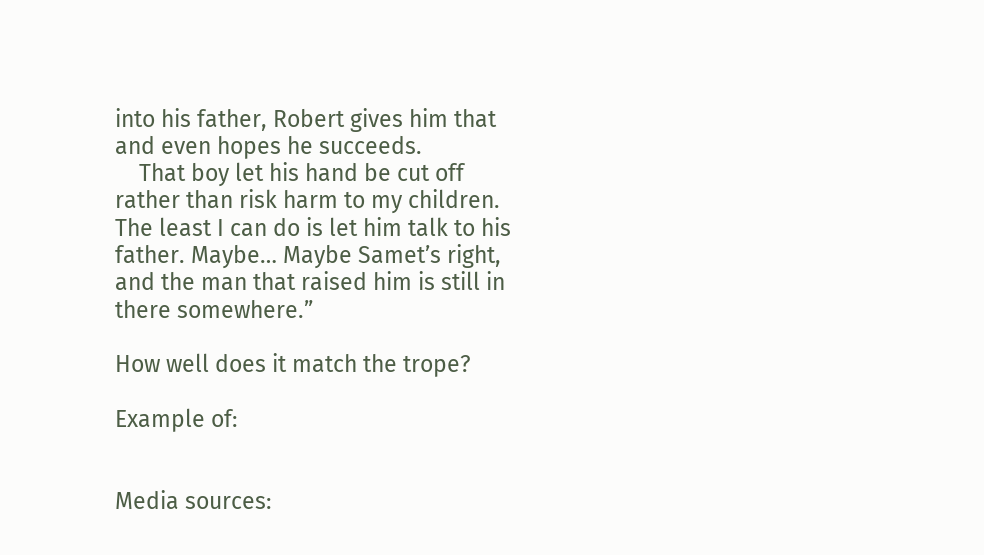into his father, Robert gives him that and even hopes he succeeds.
    That boy let his hand be cut off rather than risk harm to my children. The least I can do is let him talk to his father. Maybe… Maybe Samet’s right, and the man that raised him is still in there somewhere.”

How well does it match the trope?

Example of:


Media sources: